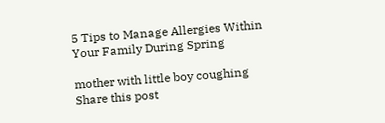5 Tips to Manage Allergies Within Your Family During Spring

mother with little boy coughing
Share this post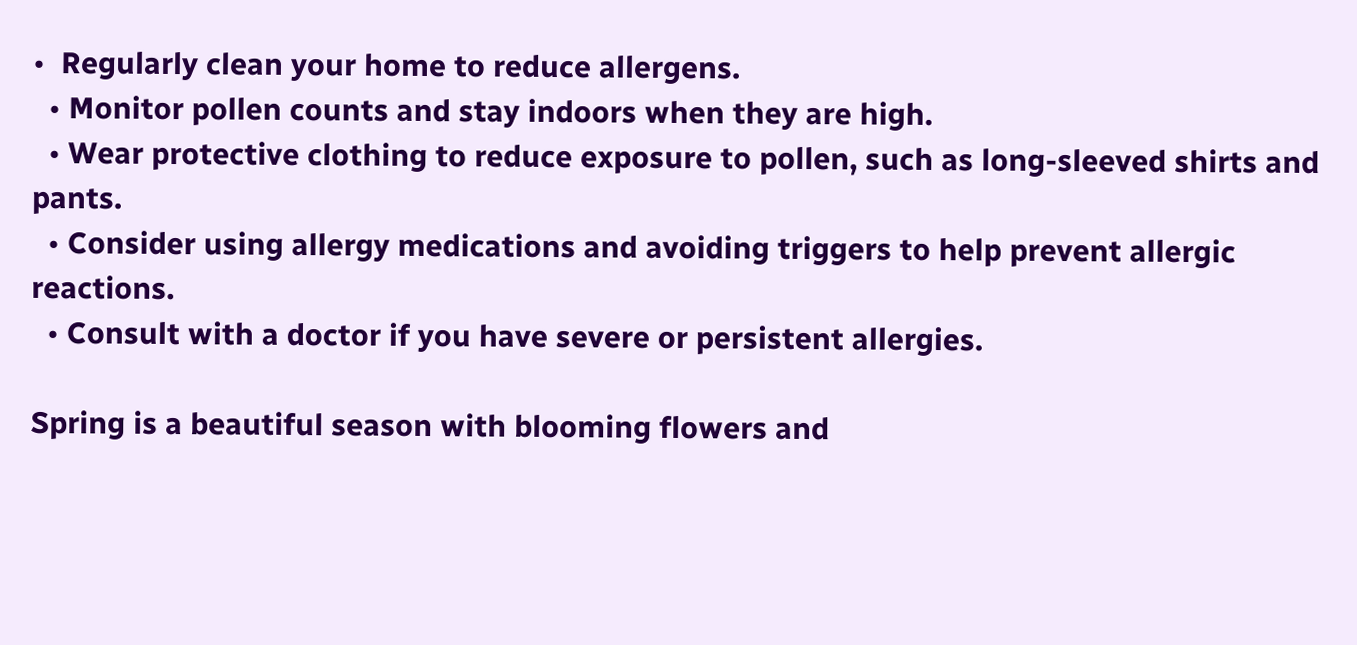•  Regularly clean your home to reduce allergens.
  • Monitor pollen counts and stay indoors when they are high.
  • Wear protective clothing to reduce exposure to pollen, such as long-sleeved shirts and pants.
  • Consider using allergy medications and avoiding triggers to help prevent allergic reactions.
  • Consult with a doctor if you have severe or persistent allergies.

Spring is a beautiful season with blooming flowers and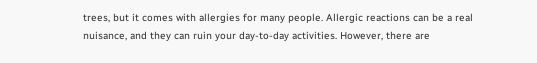trees, but it comes with allergies for many people. Allergic reactions can be a real nuisance, and they can ruin your day-to-day activities. However, there are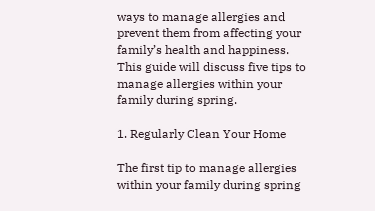ways to manage allergies and prevent them from affecting your family’s health and happiness. This guide will discuss five tips to manage allergies within your family during spring.

1. Regularly Clean Your Home

The first tip to manage allergies within your family during spring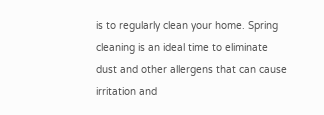is to regularly clean your home. Spring cleaning is an ideal time to eliminate dust and other allergens that can cause irritation and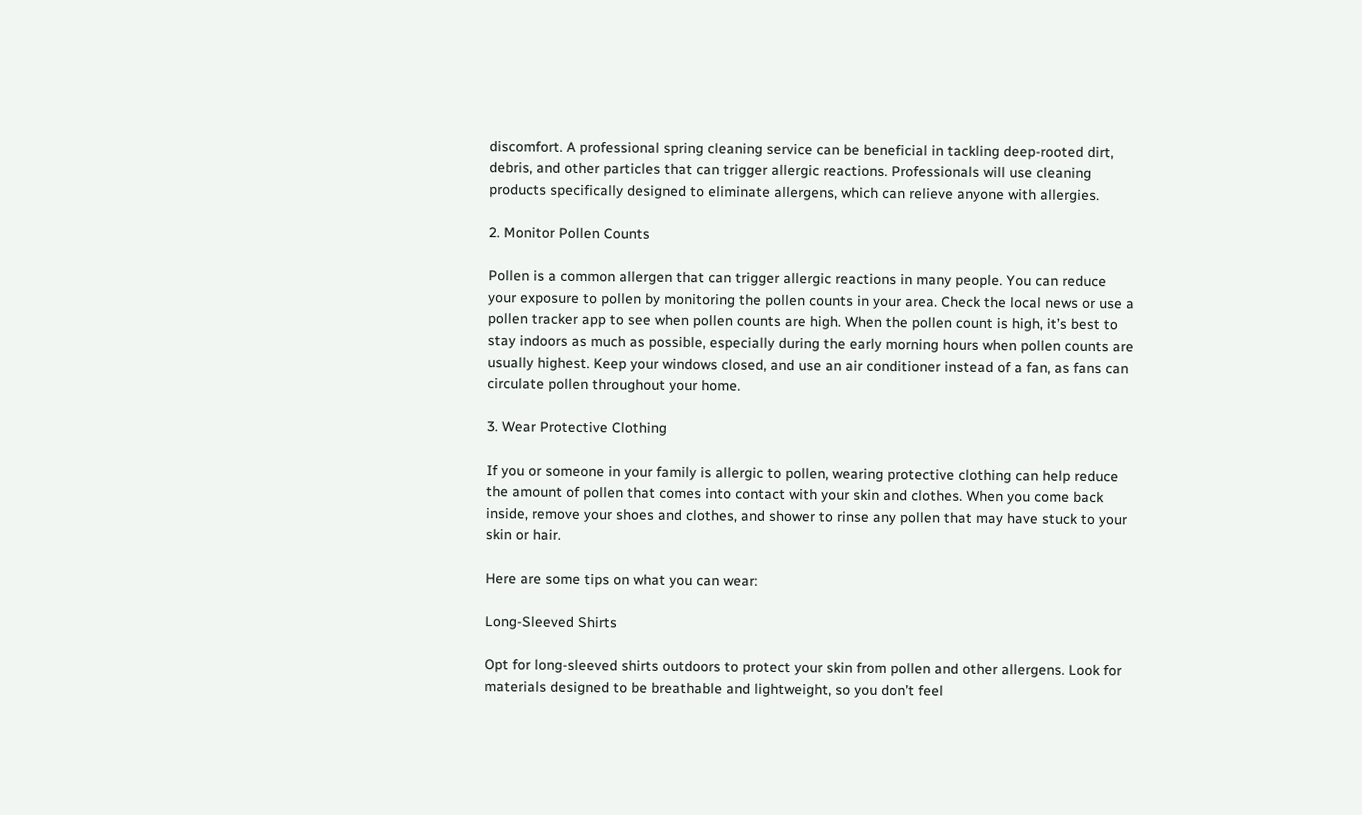discomfort. A professional spring cleaning service can be beneficial in tackling deep-rooted dirt, debris, and other particles that can trigger allergic reactions. Professionals will use cleaning products specifically designed to eliminate allergens, which can relieve anyone with allergies.

2. Monitor Pollen Counts

Pollen is a common allergen that can trigger allergic reactions in many people. You can reduce your exposure to pollen by monitoring the pollen counts in your area. Check the local news or use a pollen tracker app to see when pollen counts are high. When the pollen count is high, it’s best to stay indoors as much as possible, especially during the early morning hours when pollen counts are usually highest. Keep your windows closed, and use an air conditioner instead of a fan, as fans can circulate pollen throughout your home.

3. Wear Protective Clothing

If you or someone in your family is allergic to pollen, wearing protective clothing can help reduce the amount of pollen that comes into contact with your skin and clothes. When you come back inside, remove your shoes and clothes, and shower to rinse any pollen that may have stuck to your skin or hair.

Here are some tips on what you can wear:

Long-Sleeved Shirts

Opt for long-sleeved shirts outdoors to protect your skin from pollen and other allergens. Look for materials designed to be breathable and lightweight, so you don’t feel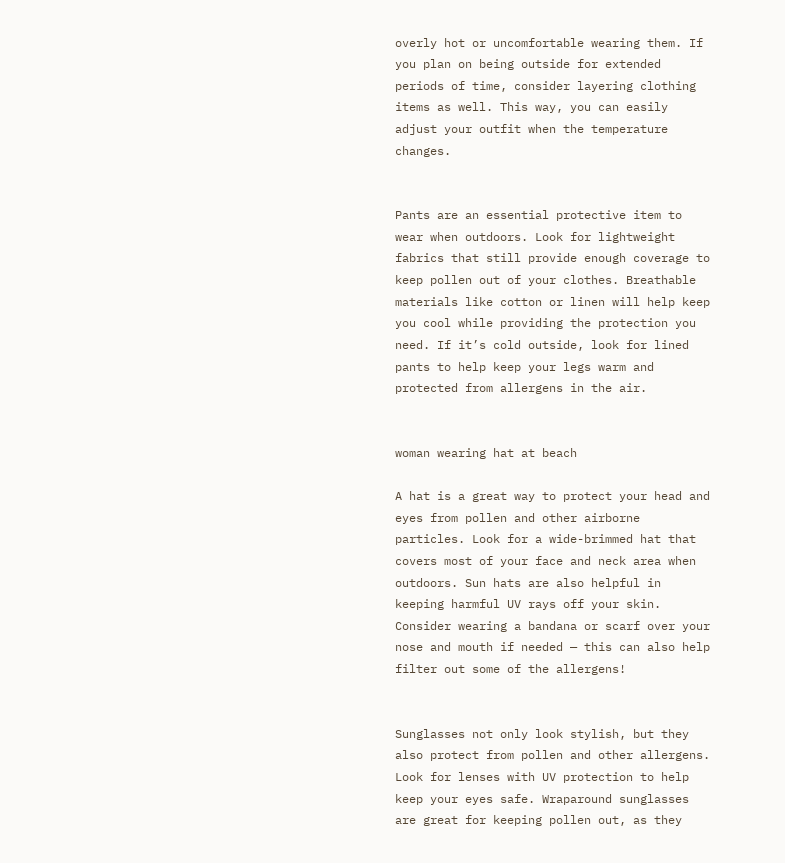overly hot or uncomfortable wearing them. If you plan on being outside for extended periods of time, consider layering clothing items as well. This way, you can easily adjust your outfit when the temperature changes.


Pants are an essential protective item to wear when outdoors. Look for lightweight fabrics that still provide enough coverage to keep pollen out of your clothes. Breathable materials like cotton or linen will help keep you cool while providing the protection you need. If it’s cold outside, look for lined pants to help keep your legs warm and protected from allergens in the air.


woman wearing hat at beach

A hat is a great way to protect your head and eyes from pollen and other airborne particles. Look for a wide-brimmed hat that covers most of your face and neck area when outdoors. Sun hats are also helpful in keeping harmful UV rays off your skin. Consider wearing a bandana or scarf over your nose and mouth if needed — this can also help filter out some of the allergens!


Sunglasses not only look stylish, but they also protect from pollen and other allergens. Look for lenses with UV protection to help keep your eyes safe. Wraparound sunglasses are great for keeping pollen out, as they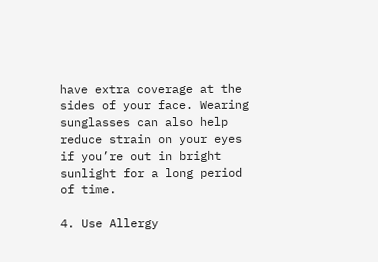have extra coverage at the sides of your face. Wearing sunglasses can also help reduce strain on your eyes if you’re out in bright sunlight for a long period of time.

4. Use Allergy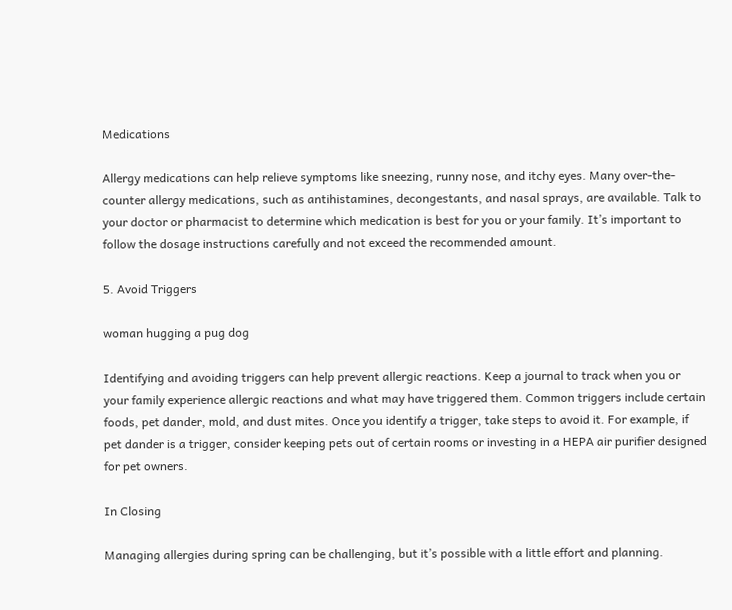Medications

Allergy medications can help relieve symptoms like sneezing, runny nose, and itchy eyes. Many over-the-counter allergy medications, such as antihistamines, decongestants, and nasal sprays, are available. Talk to your doctor or pharmacist to determine which medication is best for you or your family. It’s important to follow the dosage instructions carefully and not exceed the recommended amount.

5. Avoid Triggers

woman hugging a pug dog

Identifying and avoiding triggers can help prevent allergic reactions. Keep a journal to track when you or your family experience allergic reactions and what may have triggered them. Common triggers include certain foods, pet dander, mold, and dust mites. Once you identify a trigger, take steps to avoid it. For example, if pet dander is a trigger, consider keeping pets out of certain rooms or investing in a HEPA air purifier designed for pet owners.

In Closing

Managing allergies during spring can be challenging, but it’s possible with a little effort and planning.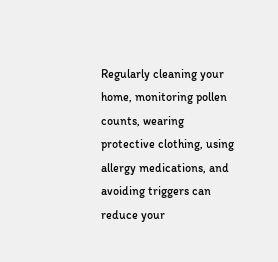Regularly cleaning your home, monitoring pollen counts, wearing protective clothing, using allergy medications, and avoiding triggers can reduce your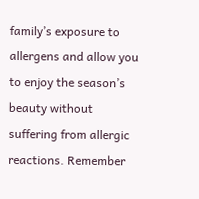family’s exposure to allergens and allow you to enjoy the season’s beauty without suffering from allergic reactions. Remember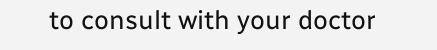to consult with your doctor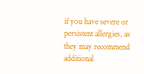if you have severe or persistent allergies, as they may recommend additional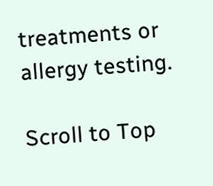treatments or allergy testing.

Scroll to Top